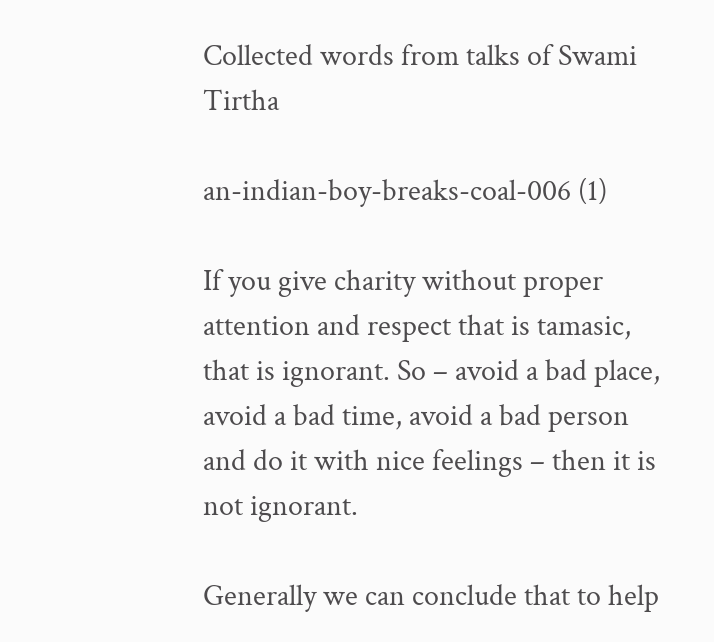Collected words from talks of Swami Tirtha

an-indian-boy-breaks-coal-006 (1)

If you give charity without proper attention and respect that is tamasic, that is ignorant. So – avoid a bad place, avoid a bad time, avoid a bad person and do it with nice feelings – then it is not ignorant.

Generally we can conclude that to help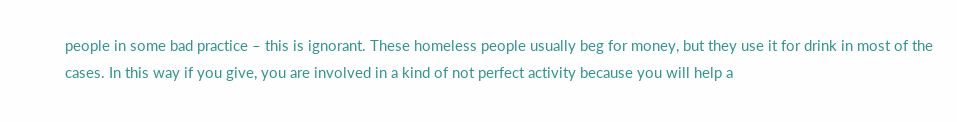people in some bad practice – this is ignorant. These homeless people usually beg for money, but they use it for drink in most of the cases. In this way if you give, you are involved in a kind of not perfect activity because you will help a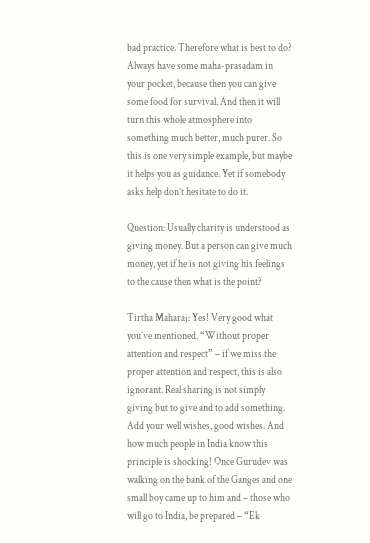bad practice. Therefore what is best to do? Always have some maha-prasadam in your pocket, because then you can give some food for survival. And then it will turn this whole atmosphere into something much better, much purer. So this is one very simple example, but maybe it helps you as guidance. Yet if somebody asks help don’t hesitate to do it.

Question: Usually charity is understood as giving money. But a person can give much money, yet if he is not giving his feelings to the cause then what is the point?

Tirtha Maharaj: Yes! Very good what you’ve mentioned. “Without proper attention and respect” – if we miss the proper attention and respect, this is also ignorant. Real sharing is not simply giving but to give and to add something. Add your well wishes, good wishes. And how much people in India know this principle is shocking! Once Gurudev was walking on the bank of the Ganges and one small boy came up to him and – those who will go to India, be prepared – “Ek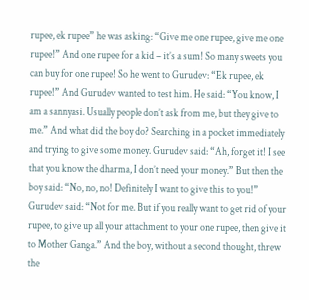rupee, ek rupee” he was asking: “Give me one rupee, give me one rupee!” And one rupee for a kid – it’s a sum! So many sweets you can buy for one rupee! So he went to Gurudev: “Ek rupee, ek rupee!” And Gurudev wanted to test him. He said: “You know, I am a sannyasi. Usually people don’t ask from me, but they give to me.” And what did the boy do? Searching in a pocket immediately and trying to give some money. Gurudev said: “Ah, forget it! I see that you know the dharma, I don’t need your money.” But then the boy said: “No, no, no! Definitely I want to give this to you!” Gurudev said: “Not for me. But if you really want to get rid of your rupee, to give up all your attachment to your one rupee, then give it to Mother Ganga.” And the boy, without a second thought, threw the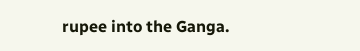rupee into the Ganga.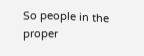So people in the proper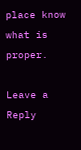place know what is proper.

Leave a Reply